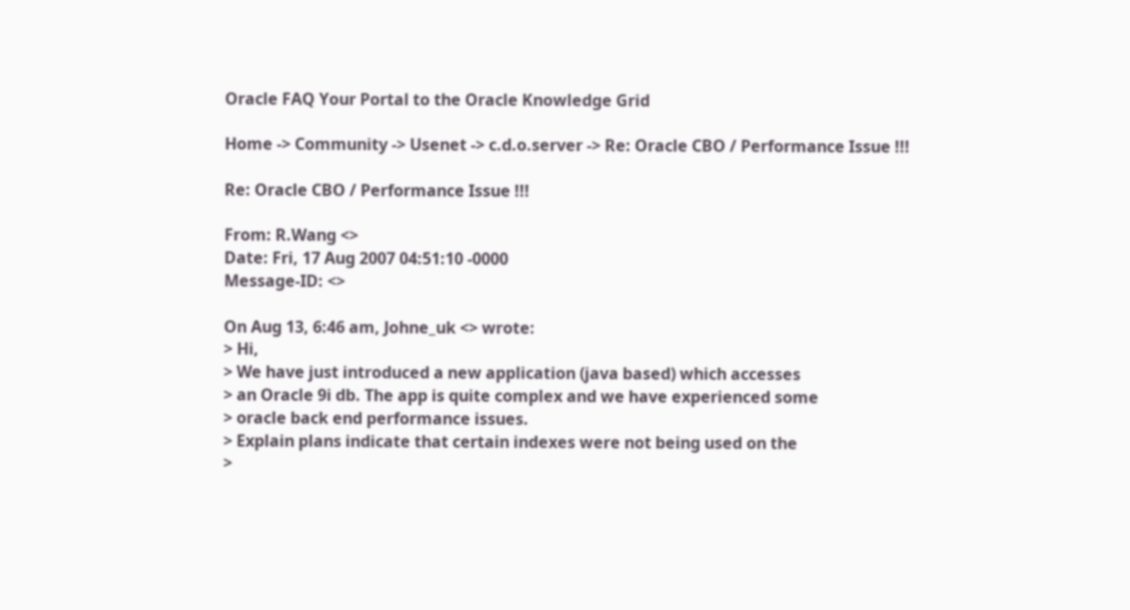Oracle FAQ Your Portal to the Oracle Knowledge Grid

Home -> Community -> Usenet -> c.d.o.server -> Re: Oracle CBO / Performance Issue !!!

Re: Oracle CBO / Performance Issue !!!

From: R.Wang <>
Date: Fri, 17 Aug 2007 04:51:10 -0000
Message-ID: <>

On Aug 13, 6:46 am, Johne_uk <> wrote:
> Hi,
> We have just introduced a new application (java based) which accesses
> an Oracle 9i db. The app is quite complex and we have experienced some
> oracle back end performance issues.
> Explain plans indicate that certain indexes were not being used on the
>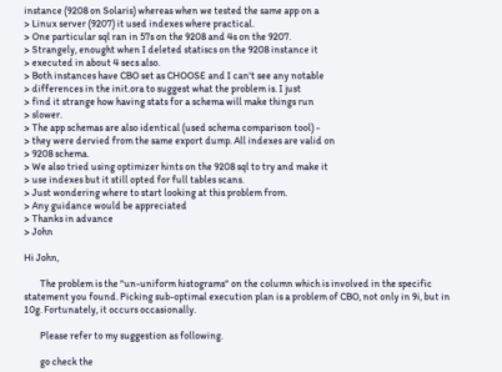instance (9208 on Solaris) whereas when we tested the same app on a
> Linux server (9207) it used indexes where practical.
> One particular sql ran in 57s on the 9208 and 4s on the 9207.
> Strangely, enought when I deleted statiscs on the 9208 instance it
> executed in about 4 secs also.
> Both instances have CBO set as CHOOSE and I can't see any notable
> differences in the init.ora to suggest what the problem is. I just
> find it strange how having stats for a schema will make things run
> slower.
> The app schemas are also identical (used schema comparison tool) -
> they were dervied from the same export dump. All indexes are valid on
> 9208 schema.
> We also tried using optimizer hints on the 9208 sql to try and make it
> use indexes but it still opted for full tables scans.
> Just wondering where to start looking at this problem from.
> Any guidance would be appreciated
> Thanks in advance
> John

Hi John,

        The problem is the "un-uniform histograms" on the column which is involved in the specific statement you found. Picking sub-optimal execution plan is a problem of CBO, not only in 9i, but in 10g. Fortunately, it occurs occasionally.

        Please refer to my suggestion as following.

        go check the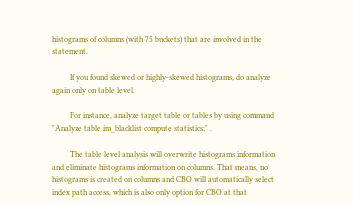histograms of columns (with 75 buckets) that are involved in the statement.

         If you found skewed or highly-skewed histograms, do analyze again only on table level.

         For instance, analyze target table or tables by using command "Analyze table im_blacklist compute statistics;" .

         The table level analysis will overwrite histograms information and eliminate histograms information on columns. That means, no histograms is created on columns and CBO will automatically select index path access, which is also only option for CBO at that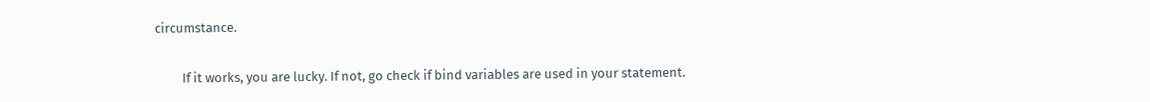circumstance.

         If it works, you are lucky. If not, go check if bind variables are used in your statement.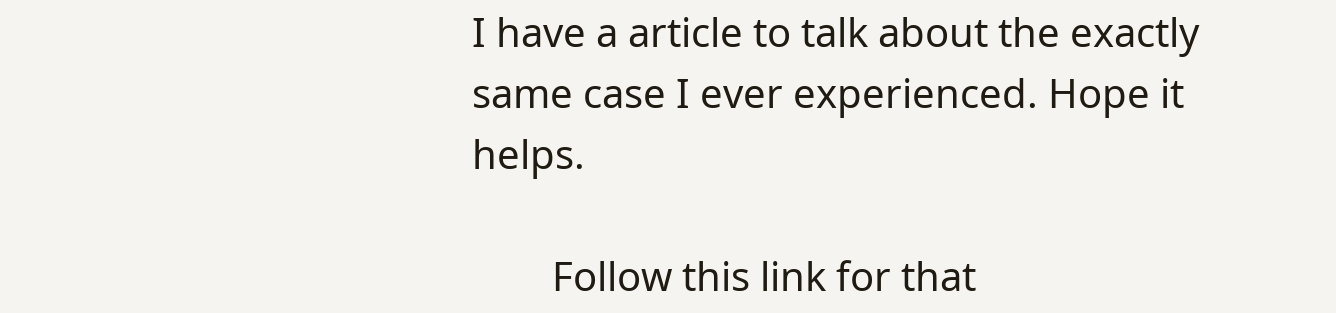I have a article to talk about the exactly same case I ever experienced. Hope it helps.

        Follow this link for that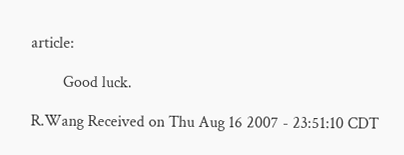article:

        Good luck.

R.Wang Received on Thu Aug 16 2007 - 23:51:10 CDT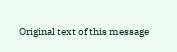Original text of this message